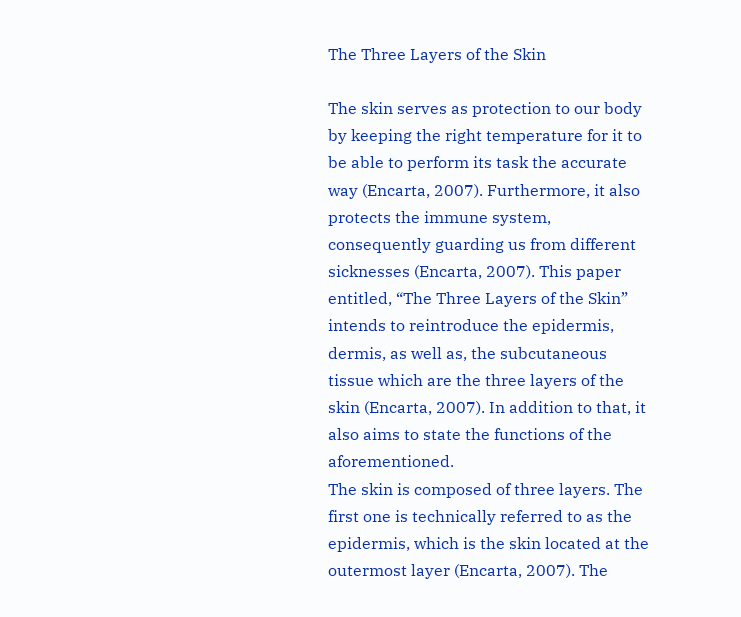The Three Layers of the Skin

The skin serves as protection to our body by keeping the right temperature for it to be able to perform its task the accurate way (Encarta, 2007). Furthermore, it also protects the immune system, consequently guarding us from different sicknesses (Encarta, 2007). This paper entitled, “The Three Layers of the Skin” intends to reintroduce the epidermis, dermis, as well as, the subcutaneous tissue which are the three layers of the skin (Encarta, 2007). In addition to that, it also aims to state the functions of the aforementioned.
The skin is composed of three layers. The first one is technically referred to as the epidermis, which is the skin located at the outermost layer (Encarta, 2007). The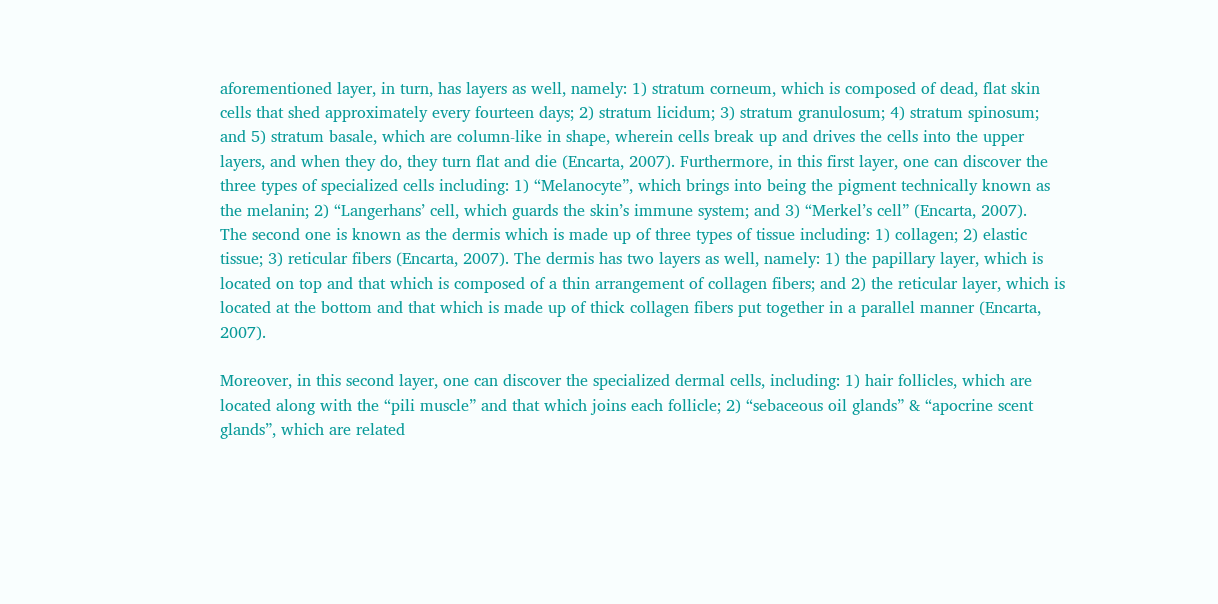aforementioned layer, in turn, has layers as well, namely: 1) stratum corneum, which is composed of dead, flat skin cells that shed approximately every fourteen days; 2) stratum licidum; 3) stratum granulosum; 4) stratum spinosum; and 5) stratum basale, which are column-like in shape, wherein cells break up and drives the cells into the upper layers, and when they do, they turn flat and die (Encarta, 2007). Furthermore, in this first layer, one can discover the three types of specialized cells including: 1) “Melanocyte”, which brings into being the pigment technically known as the melanin; 2) “Langerhans’ cell, which guards the skin’s immune system; and 3) “Merkel’s cell” (Encarta, 2007).
The second one is known as the dermis which is made up of three types of tissue including: 1) collagen; 2) elastic tissue; 3) reticular fibers (Encarta, 2007). The dermis has two layers as well, namely: 1) the papillary layer, which is located on top and that which is composed of a thin arrangement of collagen fibers; and 2) the reticular layer, which is located at the bottom and that which is made up of thick collagen fibers put together in a parallel manner (Encarta, 2007).

Moreover, in this second layer, one can discover the specialized dermal cells, including: 1) hair follicles, which are located along with the “pili muscle” and that which joins each follicle; 2) “sebaceous oil glands” & “apocrine scent glands”, which are related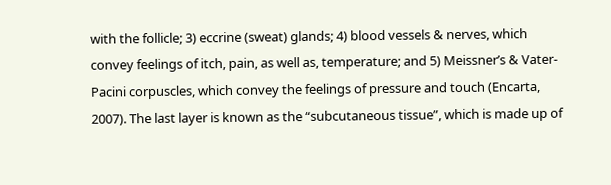with the follicle; 3) eccrine (sweat) glands; 4) blood vessels & nerves, which convey feelings of itch, pain, as well as, temperature; and 5) Meissner’s & Vater-Pacini corpuscles, which convey the feelings of pressure and touch (Encarta, 2007). The last layer is known as the “subcutaneous tissue”, which is made up of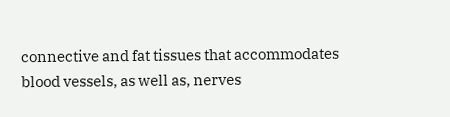connective and fat tissues that accommodates blood vessels, as well as, nerves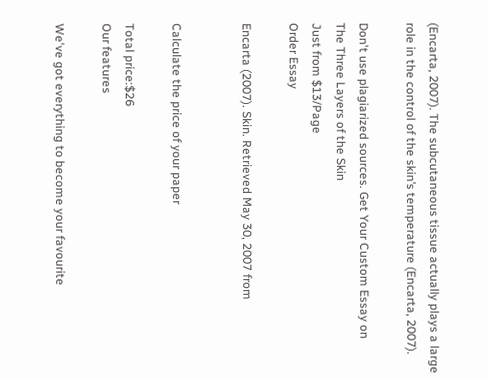(Encarta, 2007). The subcutaneous tissue actually plays a large role in the control of the skin’s temperature (Encarta, 2007).

Don't use plagiarized sources. Get Your Custom Essay on
The Three Layers of the Skin
Just from $13/Page
Order Essay

Encarta (2007). Skin. Retrieved May 30, 2007 from


Calculate the price of your paper

Total price:$26
Our features

We've got everything to become your favourite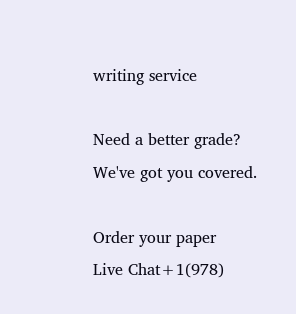writing service

Need a better grade?
We've got you covered.

Order your paper
Live Chat+1(978)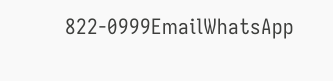822-0999EmailWhatsApp